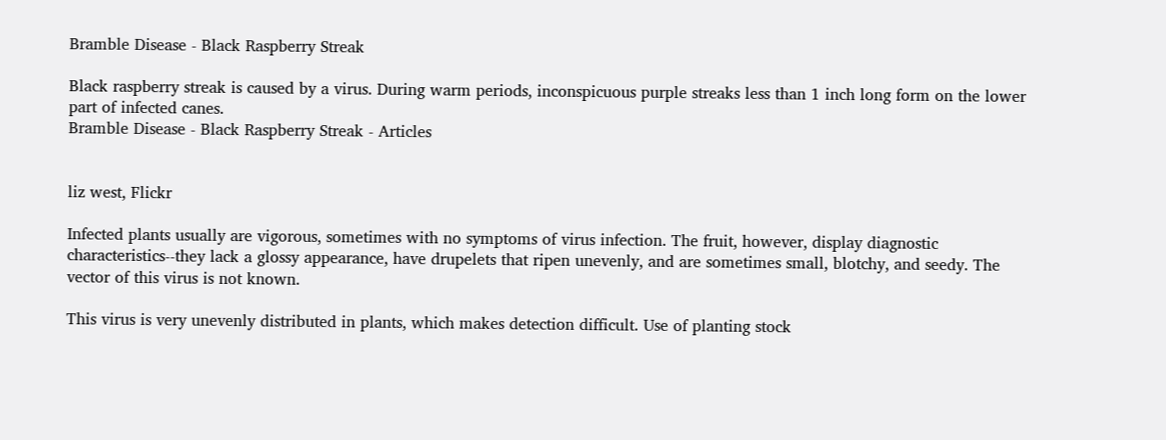Bramble Disease - Black Raspberry Streak

Black raspberry streak is caused by a virus. During warm periods, inconspicuous purple streaks less than 1 inch long form on the lower part of infected canes.
Bramble Disease - Black Raspberry Streak - Articles


liz west, Flickr

Infected plants usually are vigorous, sometimes with no symptoms of virus infection. The fruit, however, display diagnostic characteristics--they lack a glossy appearance, have drupelets that ripen unevenly, and are sometimes small, blotchy, and seedy. The vector of this virus is not known.

This virus is very unevenly distributed in plants, which makes detection difficult. Use of planting stock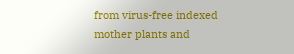from virus-free indexed mother plants and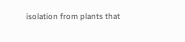isolation from plants that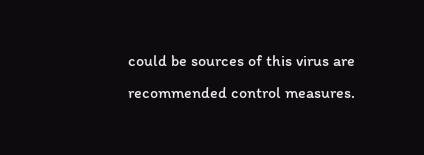could be sources of this virus are recommended control measures.